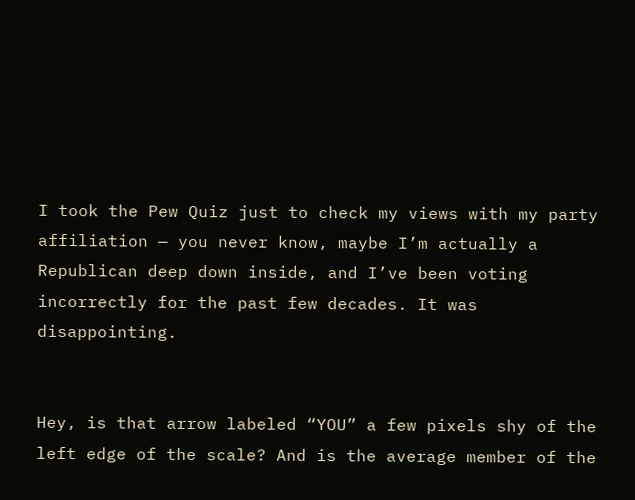I took the Pew Quiz just to check my views with my party affiliation — you never know, maybe I’m actually a Republican deep down inside, and I’ve been voting incorrectly for the past few decades. It was disappointing.


Hey, is that arrow labeled “YOU” a few pixels shy of the left edge of the scale? And is the average member of the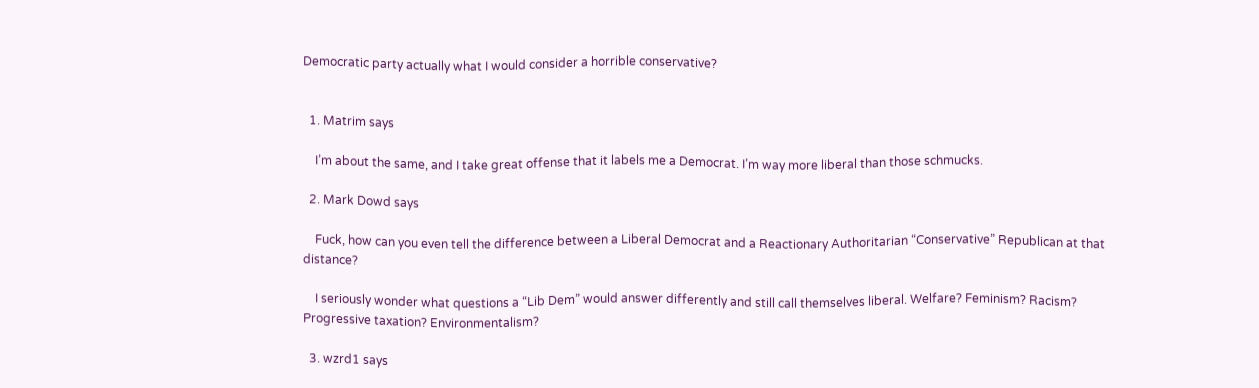Democratic party actually what I would consider a horrible conservative?


  1. Matrim says

    I’m about the same, and I take great offense that it labels me a Democrat. I’m way more liberal than those schmucks.

  2. Mark Dowd says

    Fuck, how can you even tell the difference between a Liberal Democrat and a Reactionary Authoritarian “Conservative” Republican at that distance?

    I seriously wonder what questions a “Lib Dem” would answer differently and still call themselves liberal. Welfare? Feminism? Racism? Progressive taxation? Environmentalism?

  3. wzrd1 says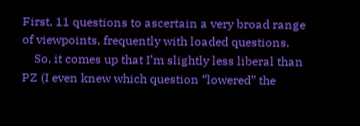First, 11 questions to ascertain a very broad range of viewpoints, frequently with loaded questions.
    So, it comes up that I’m slightly less liberal than PZ (I even knew which question “lowered” the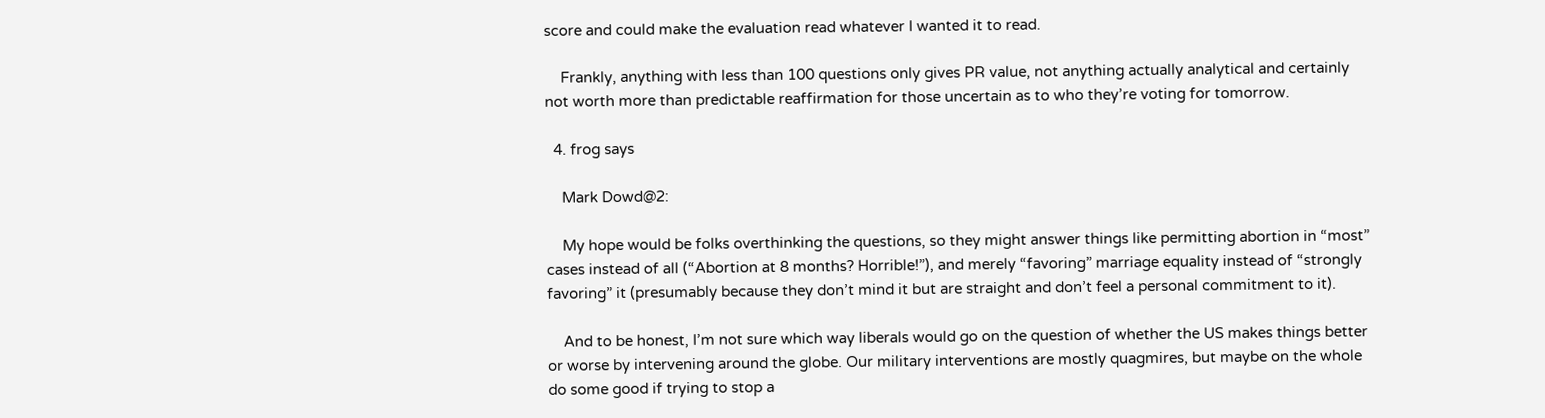score and could make the evaluation read whatever I wanted it to read.

    Frankly, anything with less than 100 questions only gives PR value, not anything actually analytical and certainly not worth more than predictable reaffirmation for those uncertain as to who they’re voting for tomorrow.

  4. frog says

    Mark Dowd@2:

    My hope would be folks overthinking the questions, so they might answer things like permitting abortion in “most” cases instead of all (“Abortion at 8 months? Horrible!”), and merely “favoring” marriage equality instead of “strongly favoring” it (presumably because they don’t mind it but are straight and don’t feel a personal commitment to it).

    And to be honest, I’m not sure which way liberals would go on the question of whether the US makes things better or worse by intervening around the globe. Our military interventions are mostly quagmires, but maybe on the whole do some good if trying to stop a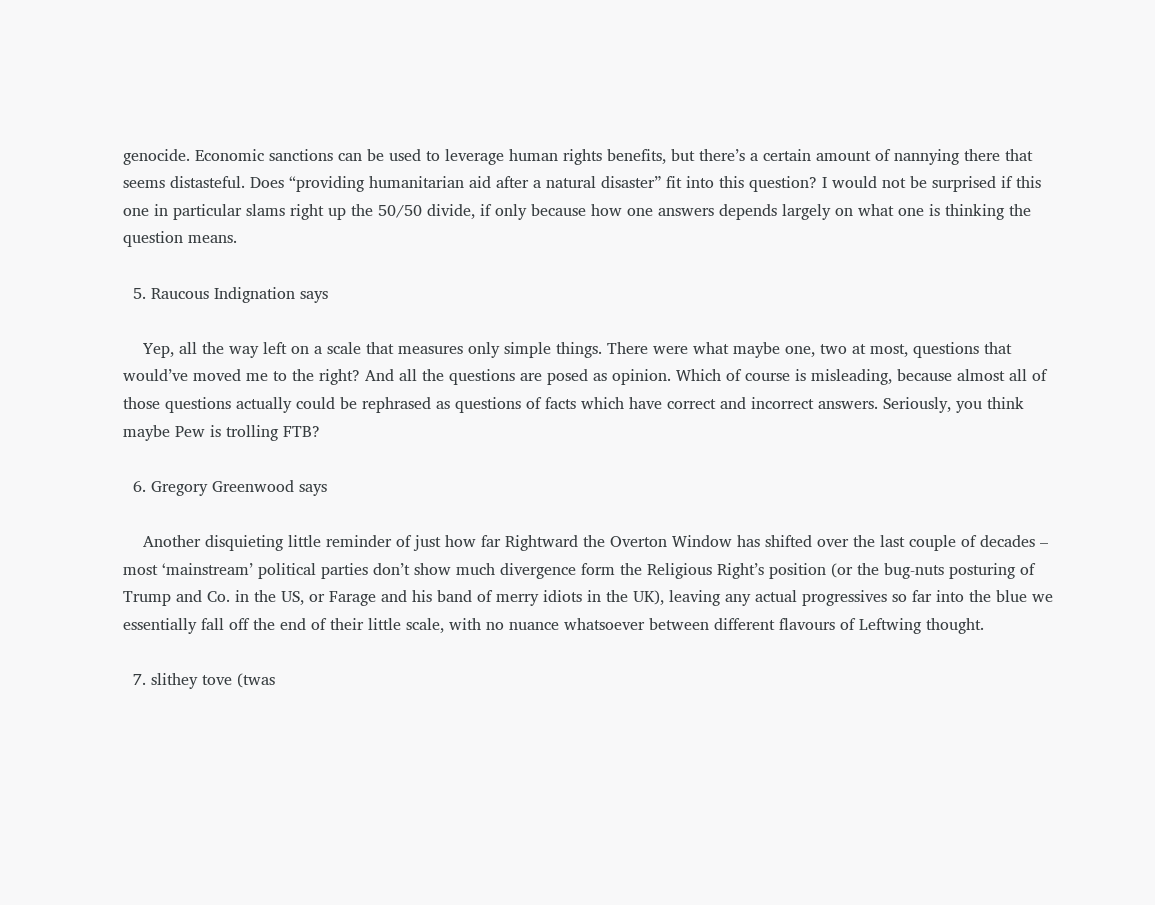genocide. Economic sanctions can be used to leverage human rights benefits, but there’s a certain amount of nannying there that seems distasteful. Does “providing humanitarian aid after a natural disaster” fit into this question? I would not be surprised if this one in particular slams right up the 50/50 divide, if only because how one answers depends largely on what one is thinking the question means.

  5. Raucous Indignation says

    Yep, all the way left on a scale that measures only simple things. There were what maybe one, two at most, questions that would’ve moved me to the right? And all the questions are posed as opinion. Which of course is misleading, because almost all of those questions actually could be rephrased as questions of facts which have correct and incorrect answers. Seriously, you think maybe Pew is trolling FTB?

  6. Gregory Greenwood says

    Another disquieting little reminder of just how far Rightward the Overton Window has shifted over the last couple of decades – most ‘mainstream’ political parties don’t show much divergence form the Religious Right’s position (or the bug-nuts posturing of Trump and Co. in the US, or Farage and his band of merry idiots in the UK), leaving any actual progressives so far into the blue we essentially fall off the end of their little scale, with no nuance whatsoever between different flavours of Leftwing thought.

  7. slithey tove (twas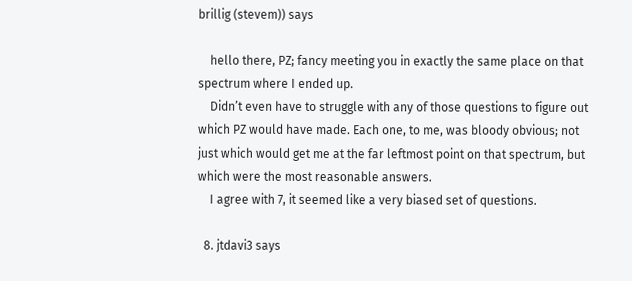brillig (stevem)) says

    hello there, PZ; fancy meeting you in exactly the same place on that spectrum where I ended up.
    Didn’t even have to struggle with any of those questions to figure out which PZ would have made. Each one, to me, was bloody obvious; not just which would get me at the far leftmost point on that spectrum, but which were the most reasonable answers.
    I agree with 7, it seemed like a very biased set of questions.

  8. jtdavi3 says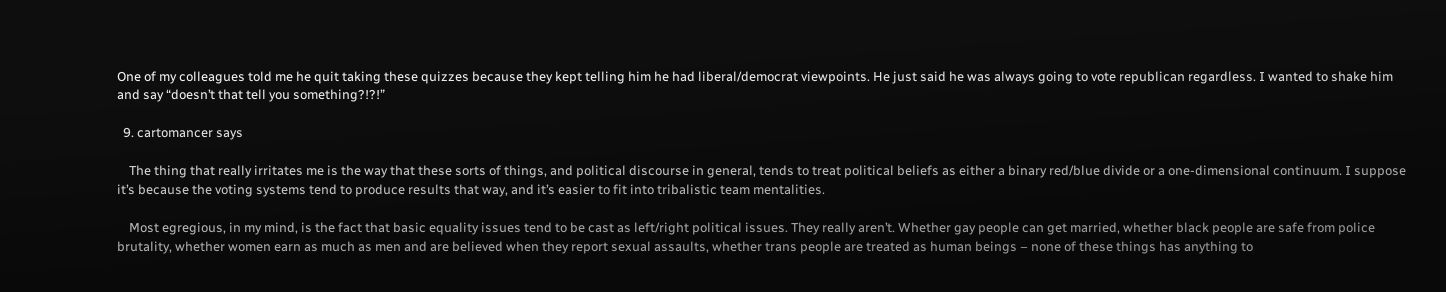One of my colleagues told me he quit taking these quizzes because they kept telling him he had liberal/democrat viewpoints. He just said he was always going to vote republican regardless. I wanted to shake him and say “doesn’t that tell you something?!?!”

  9. cartomancer says

    The thing that really irritates me is the way that these sorts of things, and political discourse in general, tends to treat political beliefs as either a binary red/blue divide or a one-dimensional continuum. I suppose it’s because the voting systems tend to produce results that way, and it’s easier to fit into tribalistic team mentalities.

    Most egregious, in my mind, is the fact that basic equality issues tend to be cast as left/right political issues. They really aren’t. Whether gay people can get married, whether black people are safe from police brutality, whether women earn as much as men and are believed when they report sexual assaults, whether trans people are treated as human beings – none of these things has anything to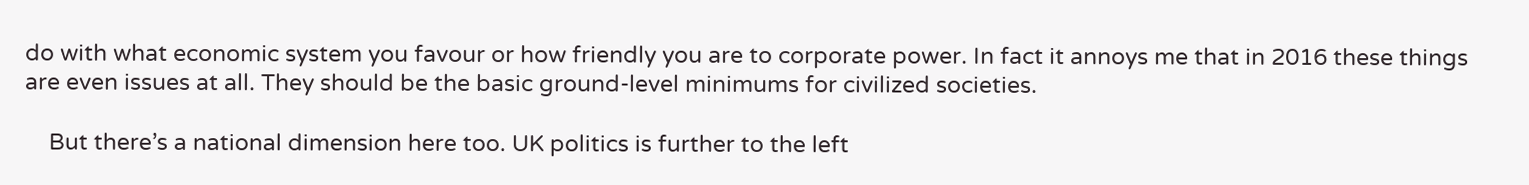do with what economic system you favour or how friendly you are to corporate power. In fact it annoys me that in 2016 these things are even issues at all. They should be the basic ground-level minimums for civilized societies.

    But there’s a national dimension here too. UK politics is further to the left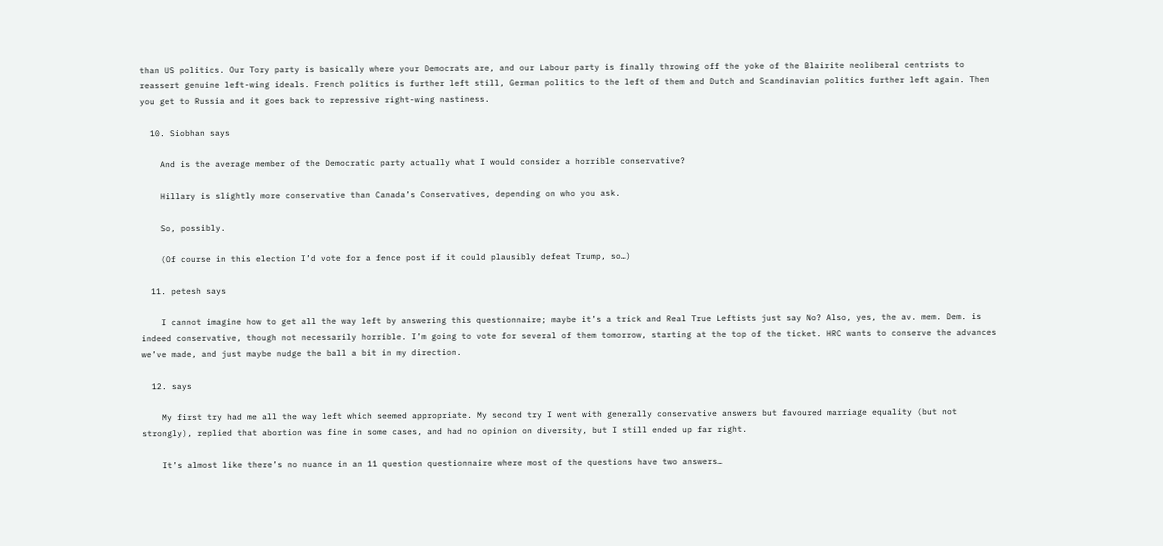than US politics. Our Tory party is basically where your Democrats are, and our Labour party is finally throwing off the yoke of the Blairite neoliberal centrists to reassert genuine left-wing ideals. French politics is further left still, German politics to the left of them and Dutch and Scandinavian politics further left again. Then you get to Russia and it goes back to repressive right-wing nastiness.

  10. Siobhan says

    And is the average member of the Democratic party actually what I would consider a horrible conservative?

    Hillary is slightly more conservative than Canada’s Conservatives, depending on who you ask.

    So, possibly.

    (Of course in this election I’d vote for a fence post if it could plausibly defeat Trump, so…)

  11. petesh says

    I cannot imagine how to get all the way left by answering this questionnaire; maybe it’s a trick and Real True Leftists just say No? Also, yes, the av. mem. Dem. is indeed conservative, though not necessarily horrible. I’m going to vote for several of them tomorrow, starting at the top of the ticket. HRC wants to conserve the advances we’ve made, and just maybe nudge the ball a bit in my direction.

  12. says

    My first try had me all the way left which seemed appropriate. My second try I went with generally conservative answers but favoured marriage equality (but not strongly), replied that abortion was fine in some cases, and had no opinion on diversity, but I still ended up far right.

    It’s almost like there’s no nuance in an 11 question questionnaire where most of the questions have two answers…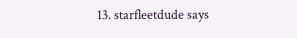13. starfleetdude says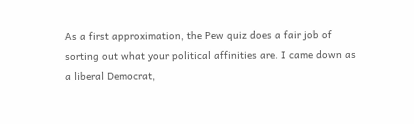As a first approximation, the Pew quiz does a fair job of sorting out what your political affinities are. I came down as a liberal Democrat,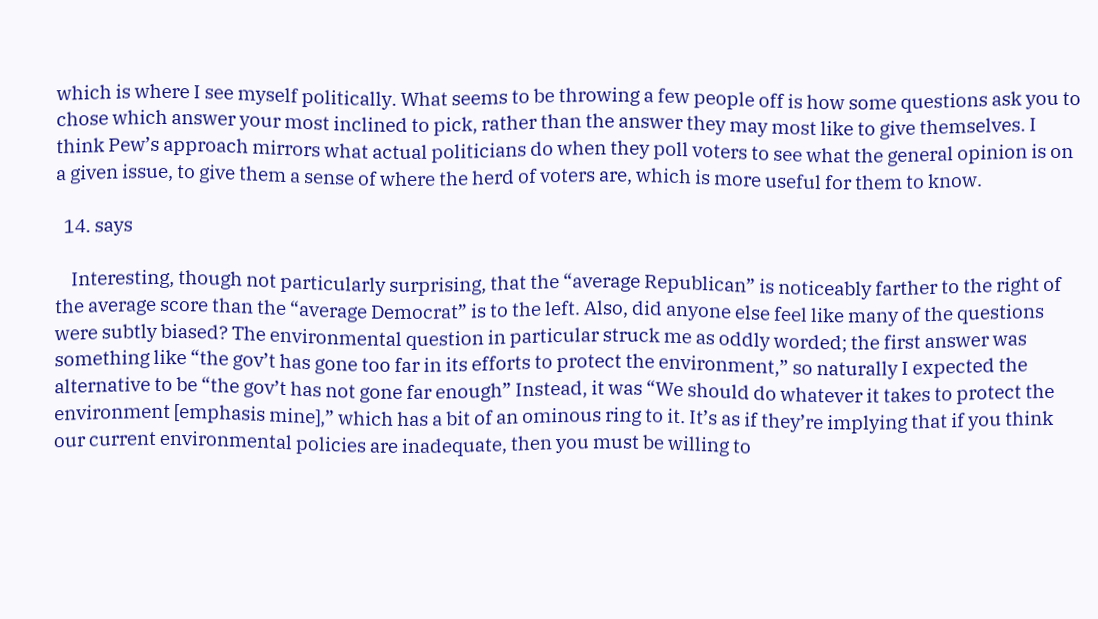which is where I see myself politically. What seems to be throwing a few people off is how some questions ask you to chose which answer your most inclined to pick, rather than the answer they may most like to give themselves. I think Pew’s approach mirrors what actual politicians do when they poll voters to see what the general opinion is on a given issue, to give them a sense of where the herd of voters are, which is more useful for them to know.

  14. says

    Interesting, though not particularly surprising, that the “average Republican” is noticeably farther to the right of the average score than the “average Democrat” is to the left. Also, did anyone else feel like many of the questions were subtly biased? The environmental question in particular struck me as oddly worded; the first answer was something like “the gov’t has gone too far in its efforts to protect the environment,” so naturally I expected the alternative to be “the gov’t has not gone far enough” Instead, it was “We should do whatever it takes to protect the environment [emphasis mine],” which has a bit of an ominous ring to it. It’s as if they’re implying that if you think our current environmental policies are inadequate, then you must be willing to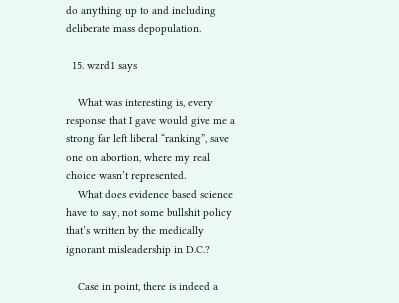do anything up to and including deliberate mass depopulation.

  15. wzrd1 says

    What was interesting is, every response that I gave would give me a strong far left liberal “ranking”, save one on abortion, where my real choice wasn’t represented.
    What does evidence based science have to say, not some bullshit policy that’s written by the medically ignorant misleadership in D.C.?

    Case in point, there is indeed a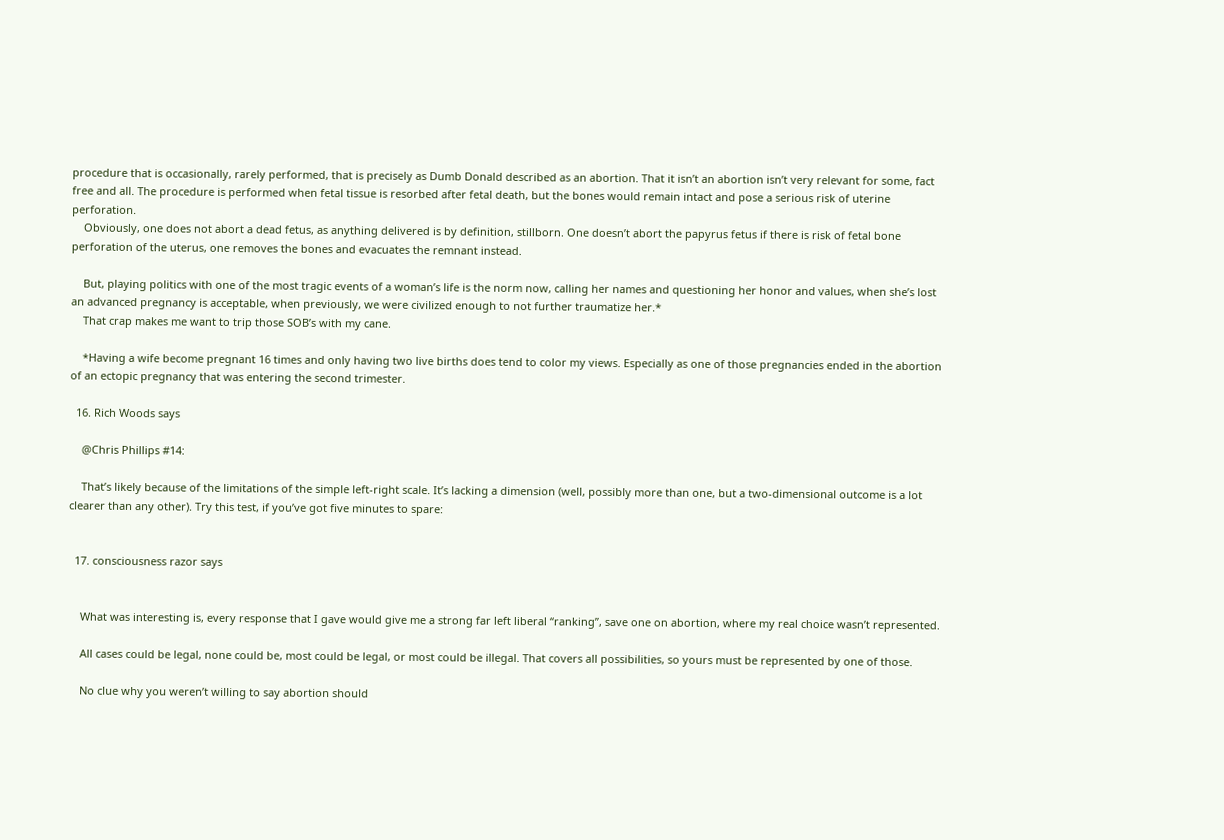procedure that is occasionally, rarely performed, that is precisely as Dumb Donald described as an abortion. That it isn’t an abortion isn’t very relevant for some, fact free and all. The procedure is performed when fetal tissue is resorbed after fetal death, but the bones would remain intact and pose a serious risk of uterine perforation.
    Obviously, one does not abort a dead fetus, as anything delivered is by definition, stillborn. One doesn’t abort the papyrus fetus if there is risk of fetal bone perforation of the uterus, one removes the bones and evacuates the remnant instead.

    But, playing politics with one of the most tragic events of a woman’s life is the norm now, calling her names and questioning her honor and values, when she’s lost an advanced pregnancy is acceptable, when previously, we were civilized enough to not further traumatize her.*
    That crap makes me want to trip those SOB’s with my cane.

    *Having a wife become pregnant 16 times and only having two live births does tend to color my views. Especially as one of those pregnancies ended in the abortion of an ectopic pregnancy that was entering the second trimester.

  16. Rich Woods says

    @Chris Phillips #14:

    That’s likely because of the limitations of the simple left-right scale. It’s lacking a dimension (well, possibly more than one, but a two-dimensional outcome is a lot clearer than any other). Try this test, if you’ve got five minutes to spare:


  17. consciousness razor says


    What was interesting is, every response that I gave would give me a strong far left liberal “ranking”, save one on abortion, where my real choice wasn’t represented.

    All cases could be legal, none could be, most could be legal, or most could be illegal. That covers all possibilities, so yours must be represented by one of those.

    No clue why you weren’t willing to say abortion should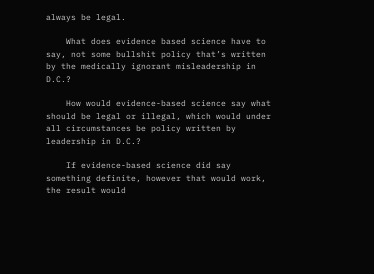always be legal.

    What does evidence based science have to say, not some bullshit policy that’s written by the medically ignorant misleadership in D.C.?

    How would evidence-based science say what should be legal or illegal, which would under all circumstances be policy written by leadership in D.C.?

    If evidence-based science did say something definite, however that would work, the result would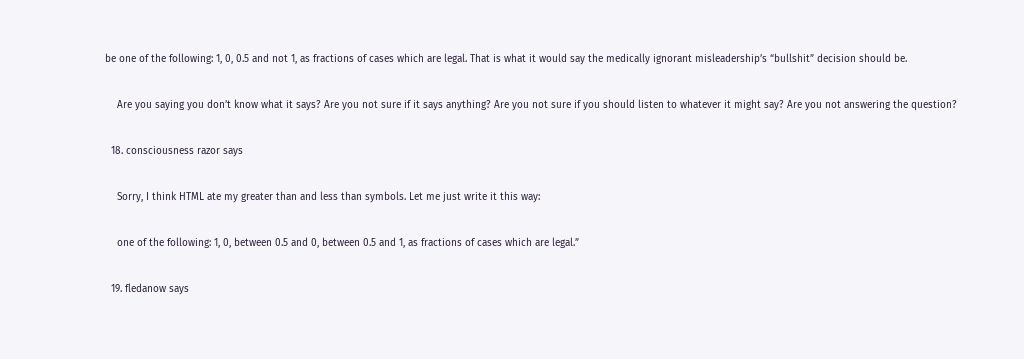be one of the following: 1, 0, 0.5 and not 1, as fractions of cases which are legal. That is what it would say the medically ignorant misleadership’s “bullshit” decision should be.

    Are you saying you don’t know what it says? Are you not sure if it says anything? Are you not sure if you should listen to whatever it might say? Are you not answering the question?

  18. consciousness razor says

    Sorry, I think HTML ate my greater than and less than symbols. Let me just write it this way:

    one of the following: 1, 0, between 0.5 and 0, between 0.5 and 1, as fractions of cases which are legal.”

  19. fledanow says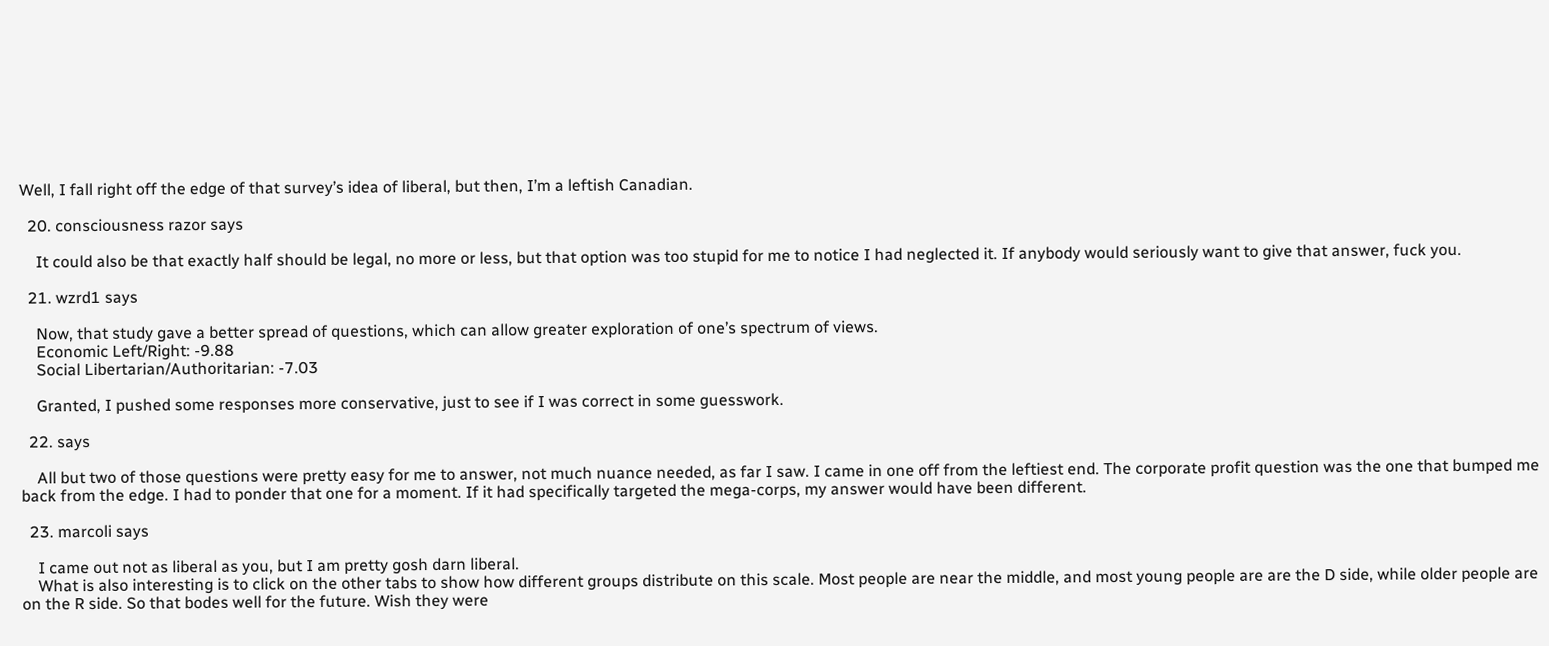Well, I fall right off the edge of that survey’s idea of liberal, but then, I’m a leftish Canadian.

  20. consciousness razor says

    It could also be that exactly half should be legal, no more or less, but that option was too stupid for me to notice I had neglected it. If anybody would seriously want to give that answer, fuck you.

  21. wzrd1 says

    Now, that study gave a better spread of questions, which can allow greater exploration of one’s spectrum of views.
    Economic Left/Right: -9.88
    Social Libertarian/Authoritarian: -7.03

    Granted, I pushed some responses more conservative, just to see if I was correct in some guesswork.

  22. says

    All but two of those questions were pretty easy for me to answer, not much nuance needed, as far I saw. I came in one off from the leftiest end. The corporate profit question was the one that bumped me back from the edge. I had to ponder that one for a moment. If it had specifically targeted the mega-corps, my answer would have been different.

  23. marcoli says

    I came out not as liberal as you, but I am pretty gosh darn liberal.
    What is also interesting is to click on the other tabs to show how different groups distribute on this scale. Most people are near the middle, and most young people are are the D side, while older people are on the R side. So that bodes well for the future. Wish they were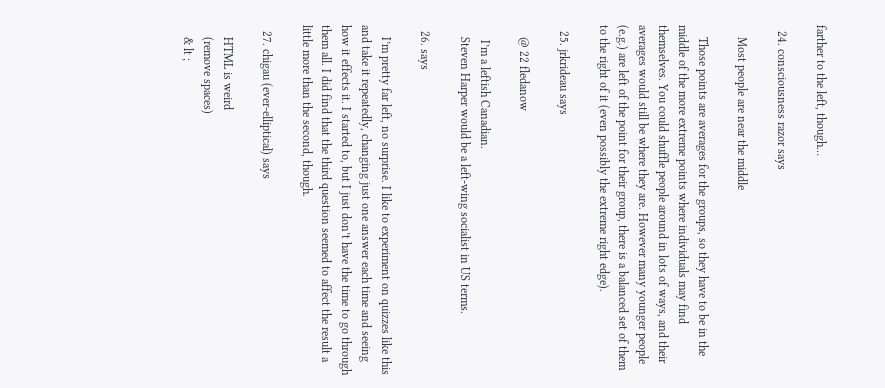farther to the left, though…

  24. consciousness razor says

    Most people are near the middle

    Those points are averages for the groups, so they have to be in the middle of the more extreme points where individuals may find themselves. You could shuffle people around in lots of ways, and their averages would still be where they are. However many younger people (e.g.) are left of the point for their group, there is a balanced set of them to the right of it (even possibly the extreme right edge).

  25. jrkrideau says

    @ 22 fledanow

     I’m a leftish Canadian.
    Steven Harper would be a left-wing socialist in US terms.

  26. says

    I’m pretty far left, no surprise. I like to experiment on quizzes like this and take it repeatedly, changing just one answer each time and seeing how it effects it. I started to, but I just don’t have the time to go through them all. I did find that the third question seemed to affect the result a little more than the second, though.

  27. chigau (ever-elliptical) says

    HTML is weird
    (remove spaces)
    & lt ;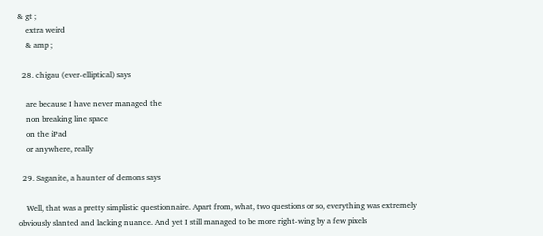& gt ;
    extra weird
    & amp ;

  28. chigau (ever-elliptical) says

    are because I have never managed the
    non breaking line space
    on the iPad
    or anywhere, really

  29. Saganite, a haunter of demons says

    Well, that was a pretty simplistic questionnaire. Apart from, what, two questions or so, everything was extremely obviously slanted and lacking nuance. And yet I still managed to be more right-wing by a few pixels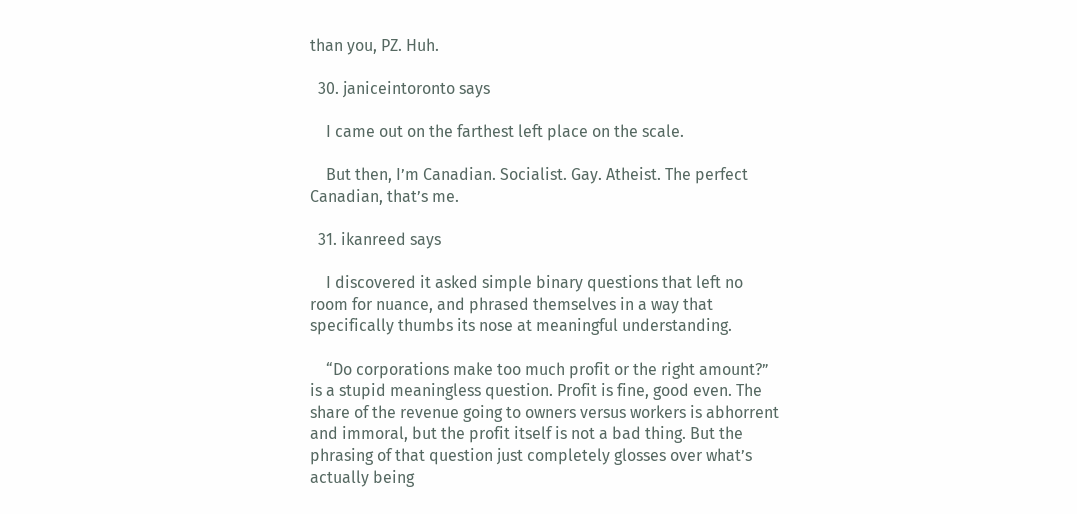than you, PZ. Huh.

  30. janiceintoronto says

    I came out on the farthest left place on the scale.

    But then, I’m Canadian. Socialist. Gay. Atheist. The perfect Canadian, that’s me.

  31. ikanreed says

    I discovered it asked simple binary questions that left no room for nuance, and phrased themselves in a way that specifically thumbs its nose at meaningful understanding.

    “Do corporations make too much profit or the right amount?” is a stupid meaningless question. Profit is fine, good even. The share of the revenue going to owners versus workers is abhorrent and immoral, but the profit itself is not a bad thing. But the phrasing of that question just completely glosses over what’s actually being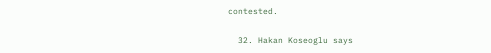contested.

  32. Hakan Koseoglu says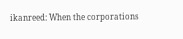ikanreed: When the corporations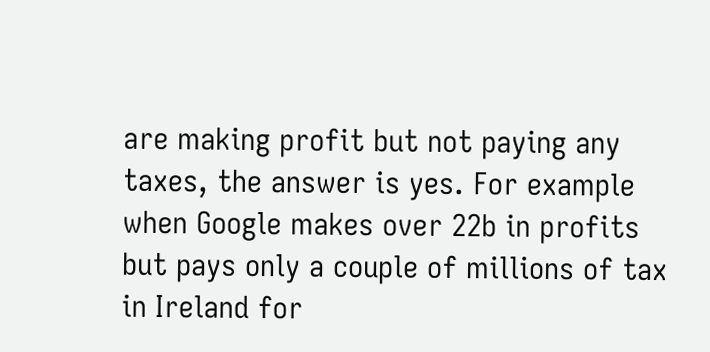are making profit but not paying any taxes, the answer is yes. For example when Google makes over 22b in profits but pays only a couple of millions of tax in Ireland for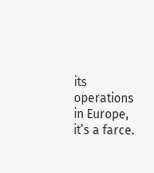its operations in Europe, it’s a farce.